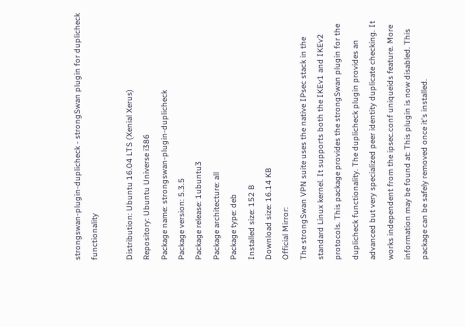strongswan-plugin-duplicheck - strongSwan plugin for duplicheck functionality

Distribution: Ubuntu 16.04 LTS (Xenial Xerus)
Repository: Ubuntu Universe i386
Package name: strongswan-plugin-duplicheck
Package version: 5.3.5
Package release: 1ubuntu3
Package architecture: all
Package type: deb
Installed size: 152 B
Download size: 16.14 KB
Official Mirror:
The strongSwan VPN suite uses the native IPsec stack in the standard Linux kernel. It supports both the IKEv1 and IKEv2 protocols. This package provides the strongSwan plugin for the duplicheck functionality. The duplicheck plugin provides an advanced but very specialized peer identity duplicate checking. It works independent from the ipsec.conf uniqueids feature. More information may be found at: This plugin is now disabled. This package can be safely removed once it's installed.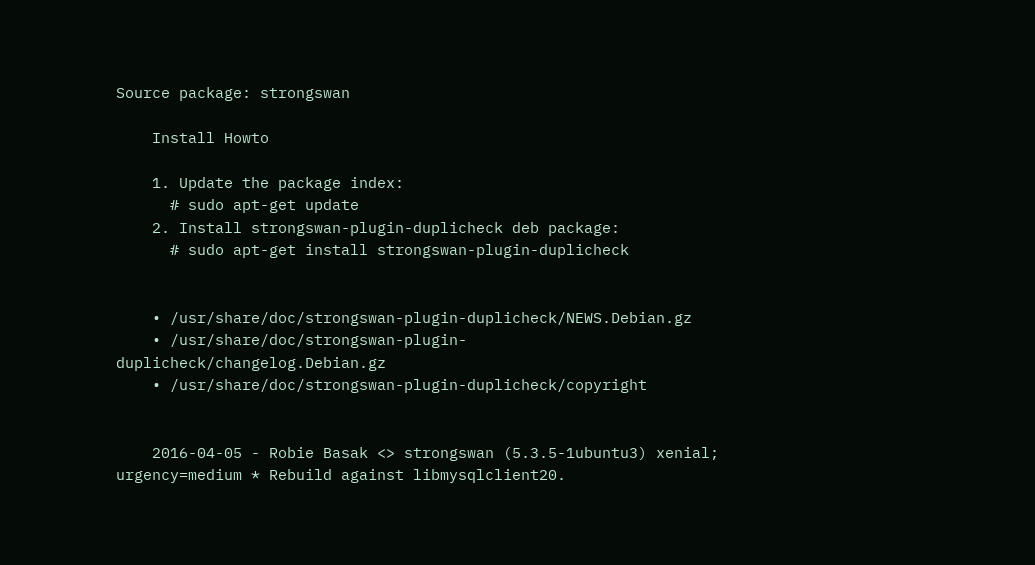Source package: strongswan

    Install Howto

    1. Update the package index:
      # sudo apt-get update
    2. Install strongswan-plugin-duplicheck deb package:
      # sudo apt-get install strongswan-plugin-duplicheck


    • /usr/share/doc/strongswan-plugin-duplicheck/NEWS.Debian.gz
    • /usr/share/doc/strongswan-plugin-duplicheck/changelog.Debian.gz
    • /usr/share/doc/strongswan-plugin-duplicheck/copyright


    2016-04-05 - Robie Basak <> strongswan (5.3.5-1ubuntu3) xenial; urgency=medium * Rebuild against libmysqlclient20.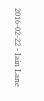2016-02-22 - Iain Lane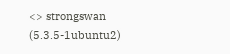<> strongswan (5.3.5-1ubuntu2)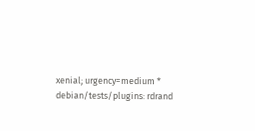xenial; urgency=medium * debian/tests/plugins: rdrand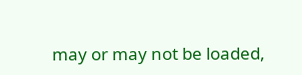may or may not be loaded,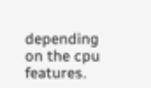depending on the cpu features.